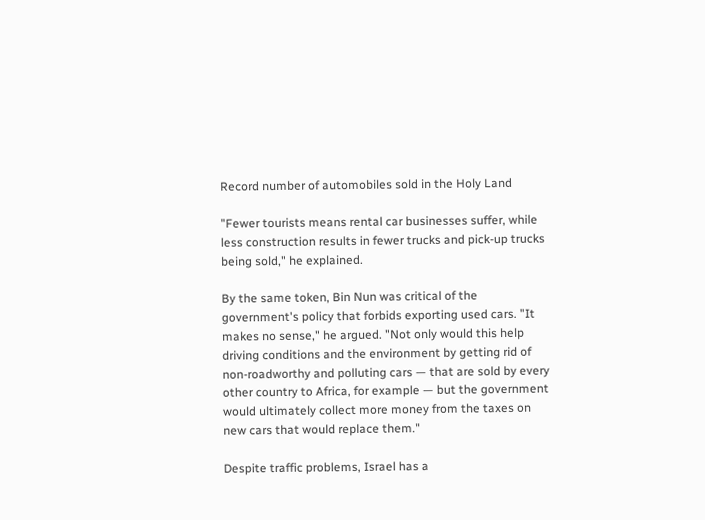Record number of automobiles sold in the Holy Land

"Fewer tourists means rental car businesses suffer, while less construction results in fewer trucks and pick-up trucks being sold," he explained.

By the same token, Bin Nun was critical of the government's policy that forbids exporting used cars. "It makes no sense," he argued. "Not only would this help driving conditions and the environment by getting rid of non-roadworthy and polluting cars — that are sold by every other country to Africa, for example — but the government would ultimately collect more money from the taxes on new cars that would replace them."

Despite traffic problems, Israel has a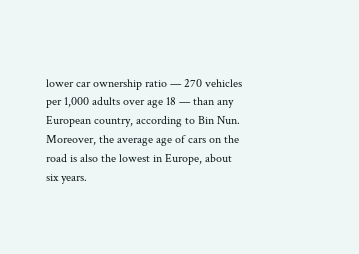lower car ownership ratio — 270 vehicles per 1,000 adults over age 18 — than any European country, according to Bin Nun. Moreover, the average age of cars on the road is also the lowest in Europe, about six years.